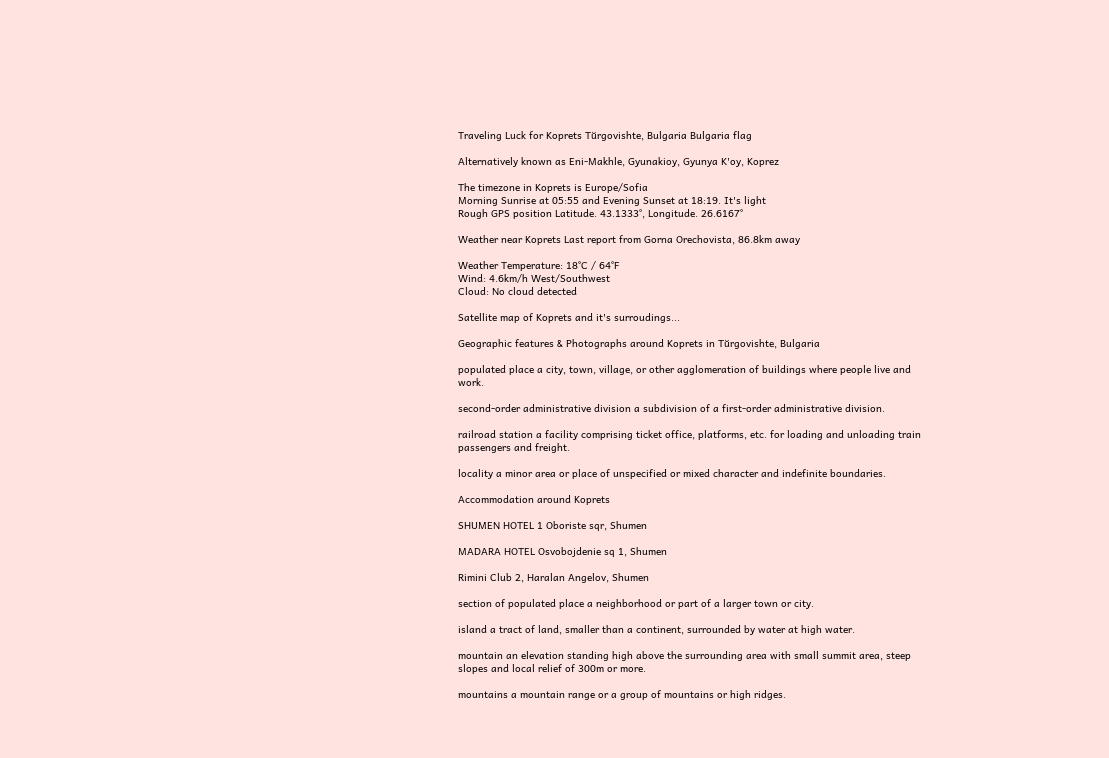Traveling Luck for Koprets Tŭrgovishte, Bulgaria Bulgaria flag

Alternatively known as Eni-Makhle, Gyunakioy, Gyunya K'oy, Koprez

The timezone in Koprets is Europe/Sofia
Morning Sunrise at 05:55 and Evening Sunset at 18:19. It's light
Rough GPS position Latitude. 43.1333°, Longitude. 26.6167°

Weather near Koprets Last report from Gorna Orechovista, 86.8km away

Weather Temperature: 18°C / 64°F
Wind: 4.6km/h West/Southwest
Cloud: No cloud detected

Satellite map of Koprets and it's surroudings...

Geographic features & Photographs around Koprets in Tŭrgovishte, Bulgaria

populated place a city, town, village, or other agglomeration of buildings where people live and work.

second-order administrative division a subdivision of a first-order administrative division.

railroad station a facility comprising ticket office, platforms, etc. for loading and unloading train passengers and freight.

locality a minor area or place of unspecified or mixed character and indefinite boundaries.

Accommodation around Koprets

SHUMEN HOTEL 1 Oboriste sqr, Shumen

MADARA HOTEL Osvobojdenie sq 1, Shumen

Rimini Club 2, Haralan Angelov, Shumen

section of populated place a neighborhood or part of a larger town or city.

island a tract of land, smaller than a continent, surrounded by water at high water.

mountain an elevation standing high above the surrounding area with small summit area, steep slopes and local relief of 300m or more.

mountains a mountain range or a group of mountains or high ridges.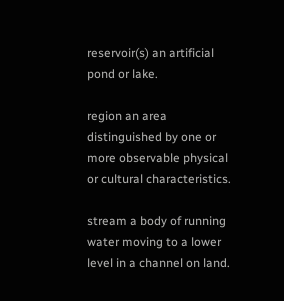reservoir(s) an artificial pond or lake.

region an area distinguished by one or more observable physical or cultural characteristics.

stream a body of running water moving to a lower level in a channel on land.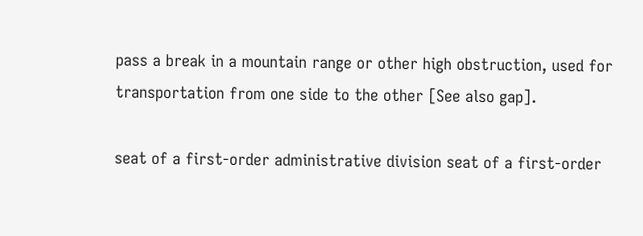pass a break in a mountain range or other high obstruction, used for transportation from one side to the other [See also gap].

seat of a first-order administrative division seat of a first-order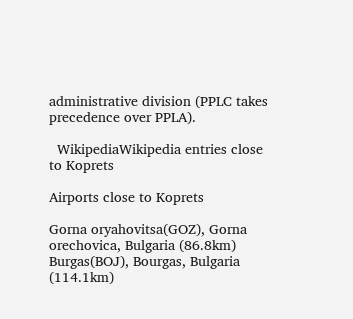administrative division (PPLC takes precedence over PPLA).

  WikipediaWikipedia entries close to Koprets

Airports close to Koprets

Gorna oryahovitsa(GOZ), Gorna orechovica, Bulgaria (86.8km)
Burgas(BOJ), Bourgas, Bulgaria (114.1km)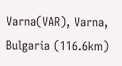Varna(VAR), Varna, Bulgaria (116.6km)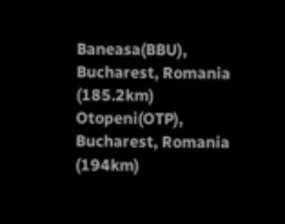Baneasa(BBU), Bucharest, Romania (185.2km)
Otopeni(OTP), Bucharest, Romania (194km)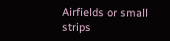Airfields or small strips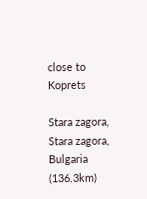close to Koprets

Stara zagora, Stara zagora, Bulgaria (136.3km)